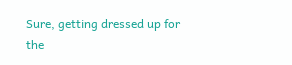Sure, getting dressed up for the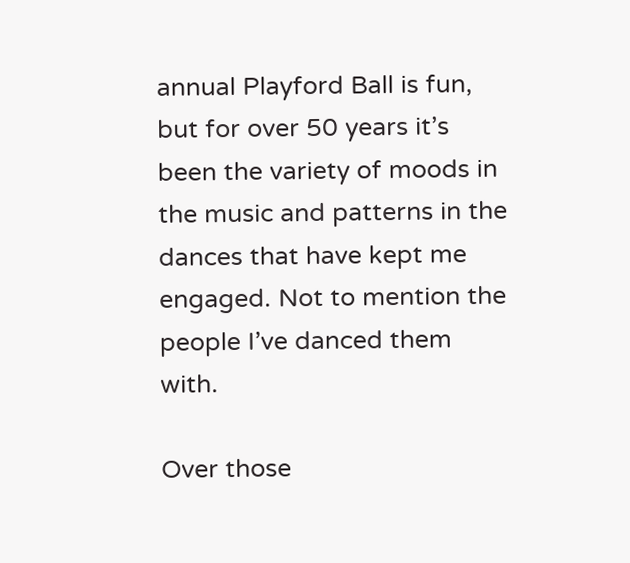annual Playford Ball is fun, but for over 50 years it’s been the variety of moods in the music and patterns in the dances that have kept me engaged. Not to mention the people I’ve danced them with.

Over those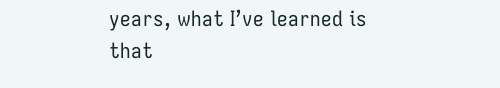years, what I’ve learned is that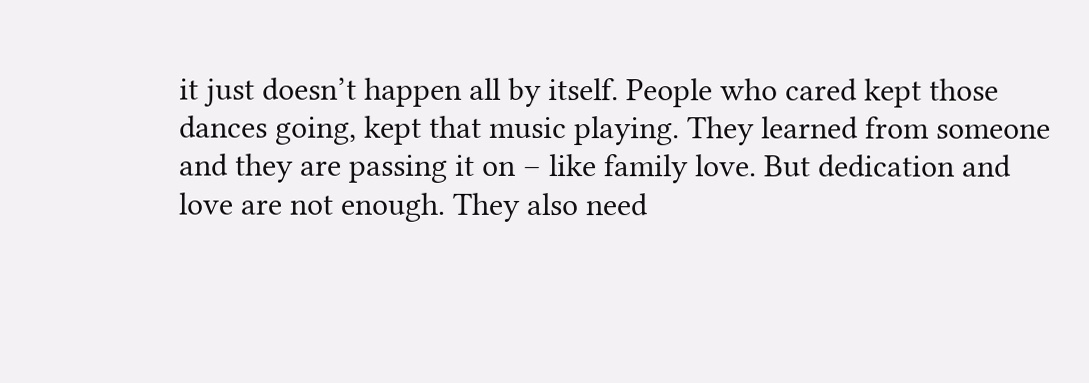it just doesn’t happen all by itself. People who cared kept those dances going, kept that music playing. They learned from someone and they are passing it on – like family love. But dedication and love are not enough. They also need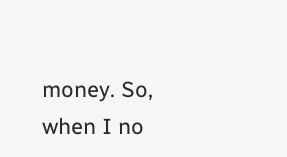money. So, when I no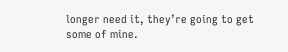longer need it, they’re going to get some of mine.